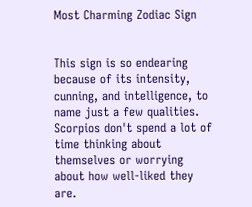Most Charming Zodiac Sign


This sign is so endearing because of its intensity, cunning, and intelligence, to name just a few qualities. Scorpios don't spend a lot of time thinking about themselves or worrying about how well-liked they are.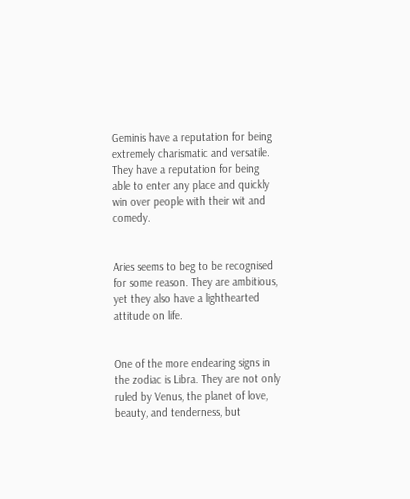Geminis have a reputation for being extremely charismatic and versatile. They have a reputation for being able to enter any place and quickly win over people with their wit and comedy.


Aries seems to beg to be recognised for some reason. They are ambitious, yet they also have a lighthearted attitude on life.


One of the more endearing signs in the zodiac is Libra. They are not only ruled by Venus, the planet of love, beauty, and tenderness, but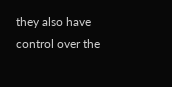they also have control over the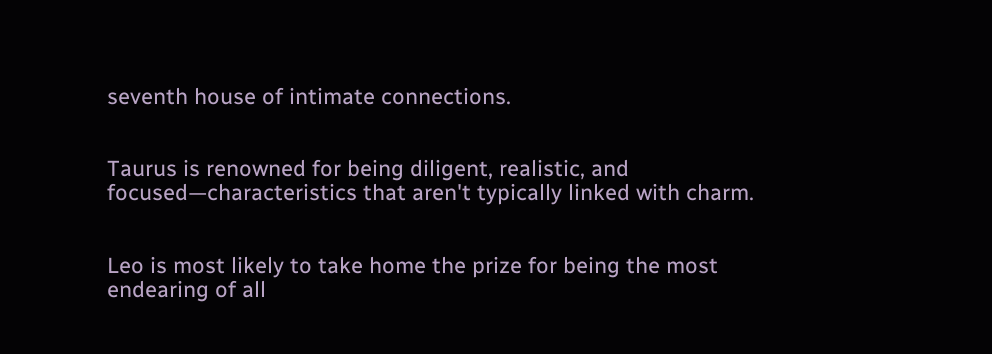seventh house of intimate connections.


Taurus is renowned for being diligent, realistic, and focused—characteristics that aren't typically linked with charm.


Leo is most likely to take home the prize for being the most endearing of all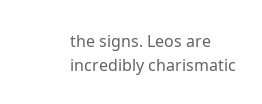the signs. Leos are incredibly charismatic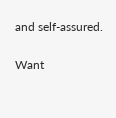and self-assured.

Want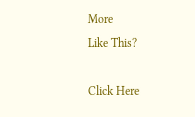More
Like This?

Click Here